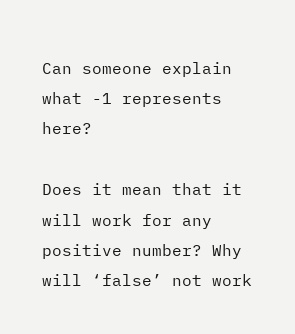Can someone explain what -1 represents here?

Does it mean that it will work for any positive number? Why will ‘false’ not work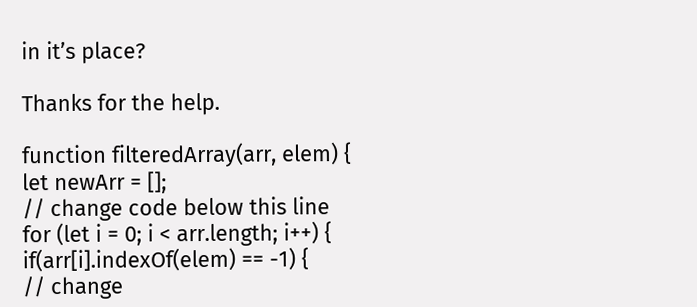in it’s place?

Thanks for the help.

function filteredArray(arr, elem) {
let newArr = [];
// change code below this line
for (let i = 0; i < arr.length; i++) {
if(arr[i].indexOf(elem) == -1) {
// change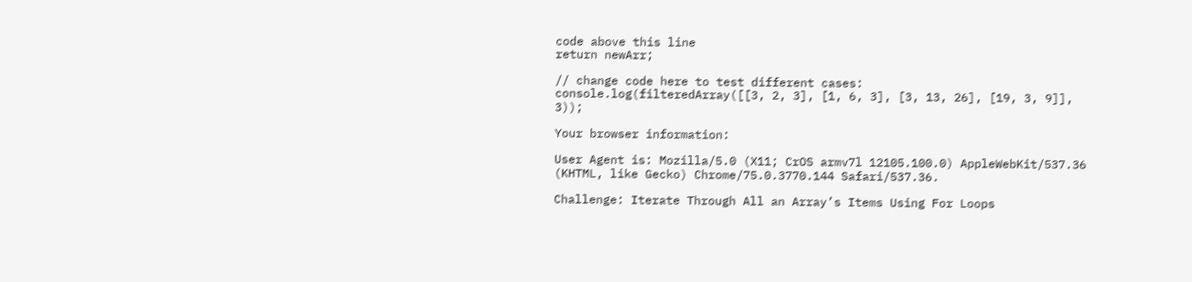code above this line
return newArr;

// change code here to test different cases:
console.log(filteredArray([[3, 2, 3], [1, 6, 3], [3, 13, 26], [19, 3, 9]], 3));

Your browser information:

User Agent is: Mozilla/5.0 (X11; CrOS armv7l 12105.100.0) AppleWebKit/537.36 (KHTML, like Gecko) Chrome/75.0.3770.144 Safari/537.36.

Challenge: Iterate Through All an Array’s Items Using For Loops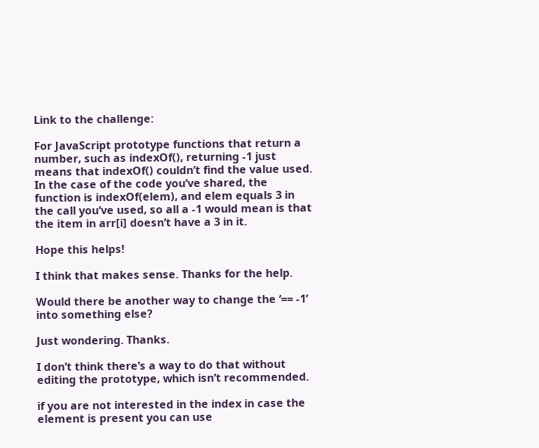Link to the challenge:

For JavaScript prototype functions that return a number, such as indexOf(), returning -1 just means that indexOf() couldn’t find the value used. In the case of the code you’ve shared, the function is indexOf(elem), and elem equals 3 in the call you’ve used, so all a -1 would mean is that the item in arr[i] doesn’t have a 3 in it.

Hope this helps!

I think that makes sense. Thanks for the help.

Would there be another way to change the ‘== -1’ into something else?

Just wondering. Thanks.

I don’t think there’s a way to do that without editing the prototype, which isn’t recommended.

if you are not interested in the index in case the element is present you can use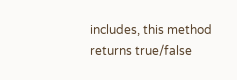includes, this method returns true/false